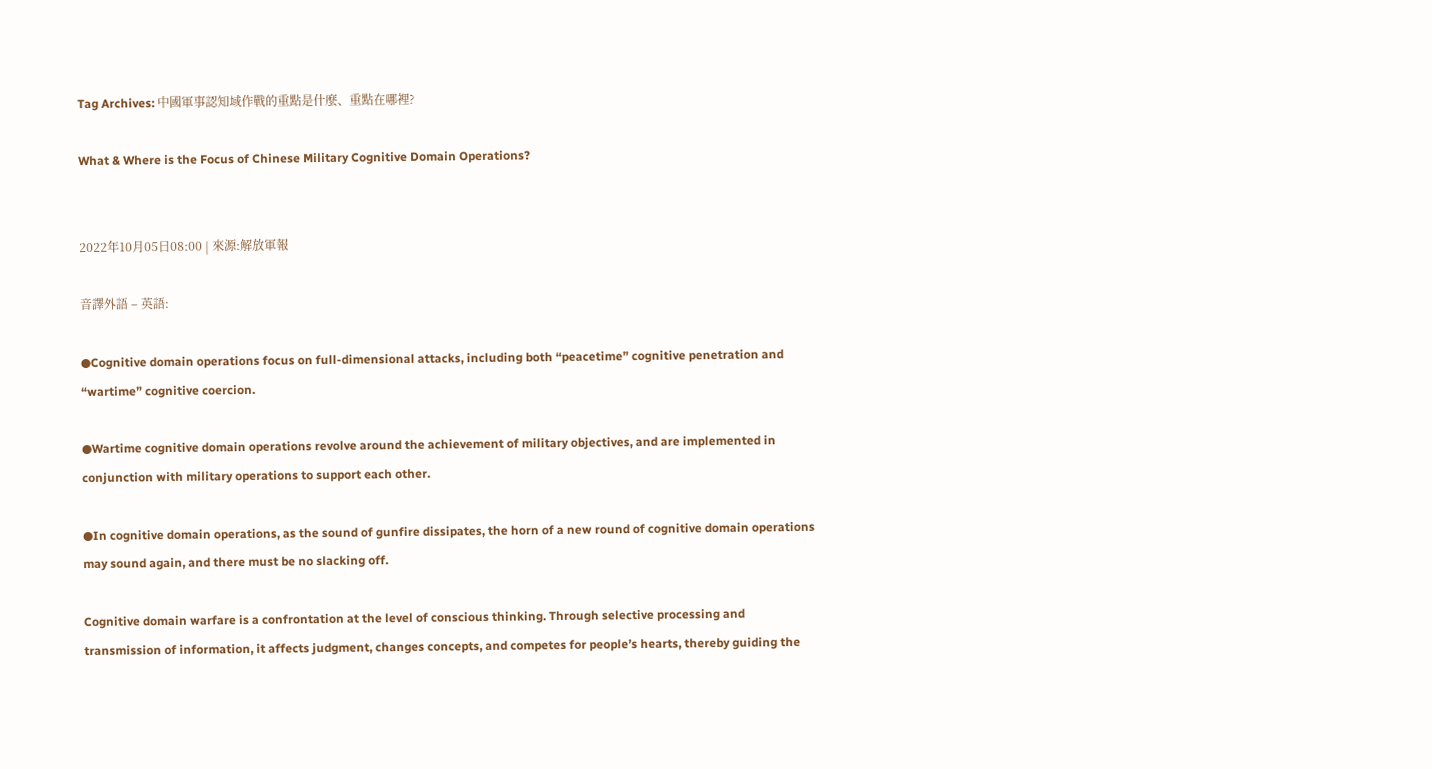Tag Archives: 中國軍事認知域作戰的重點是什麼、重點在哪裡?

What & Where is the Focus of Chinese Military Cognitive Domain Operations?


2022年10月05日08:00 | 來源:解放軍報

音譯外語 – 英語:

●Cognitive domain operations focus on full-dimensional attacks, including both “peacetime” cognitive penetration and “wartime” cognitive coercion.

●Wartime cognitive domain operations revolve around the achievement of military objectives, and are implemented in conjunction with military operations to support each other.

●In cognitive domain operations, as the sound of gunfire dissipates, the horn of a new round of cognitive domain operations may sound again, and there must be no slacking off.

Cognitive domain warfare is a confrontation at the level of conscious thinking. Through selective processing and transmission of information, it affects judgment, changes concepts, and competes for people’s hearts, thereby guiding the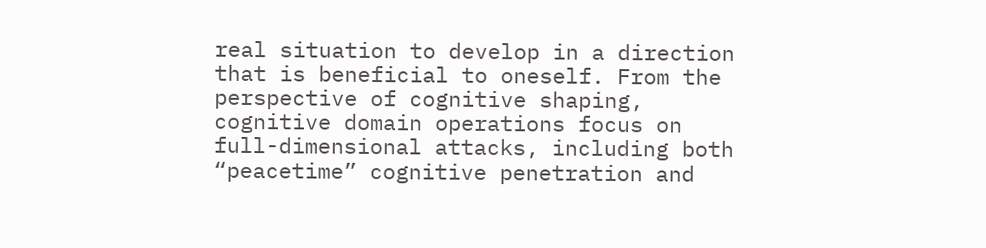real situation to develop in a direction that is beneficial to oneself. From the perspective of cognitive shaping, cognitive domain operations focus on full-dimensional attacks, including both “peacetime” cognitive penetration and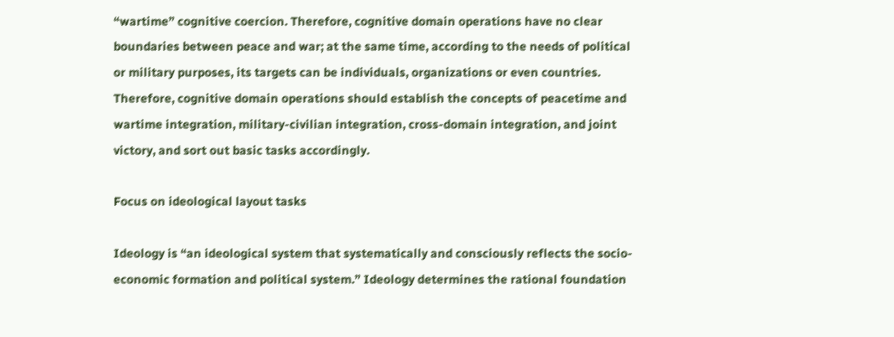“wartime” cognitive coercion. Therefore, cognitive domain operations have no clear boundaries between peace and war; at the same time, according to the needs of political or military purposes, its targets can be individuals, organizations or even countries. Therefore, cognitive domain operations should establish the concepts of peacetime and wartime integration, military-civilian integration, cross-domain integration, and joint victory, and sort out basic tasks accordingly.

Focus on ideological layout tasks

Ideology is “an ideological system that systematically and consciously reflects the socio-economic formation and political system.” Ideology determines the rational foundation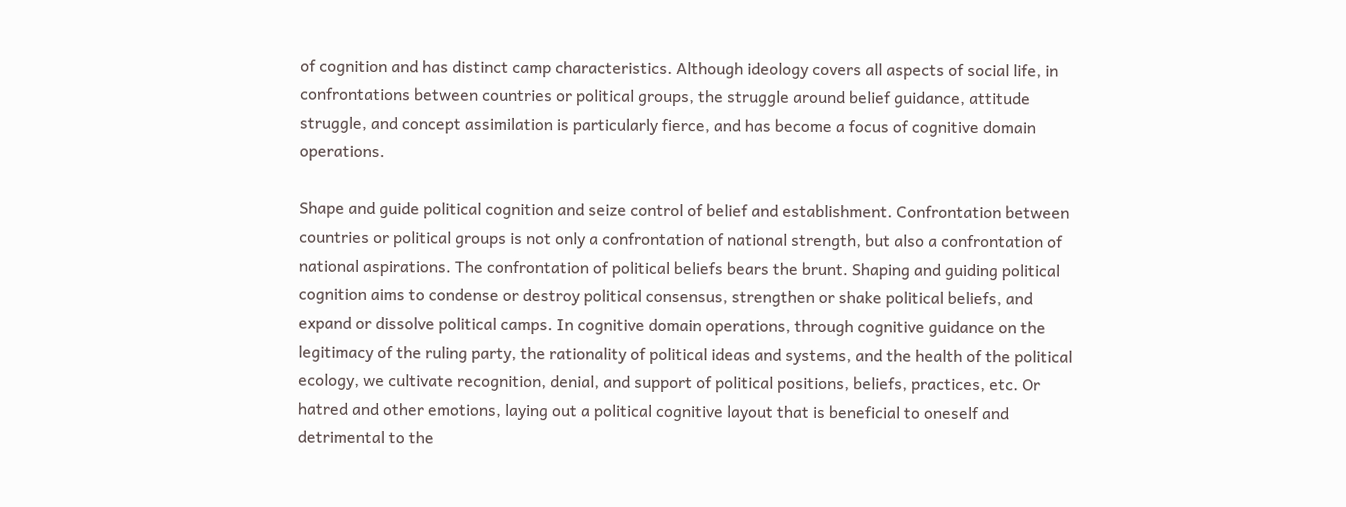of cognition and has distinct camp characteristics. Although ideology covers all aspects of social life, in confrontations between countries or political groups, the struggle around belief guidance, attitude struggle, and concept assimilation is particularly fierce, and has become a focus of cognitive domain operations.

Shape and guide political cognition and seize control of belief and establishment. Confrontation between countries or political groups is not only a confrontation of national strength, but also a confrontation of national aspirations. The confrontation of political beliefs bears the brunt. Shaping and guiding political cognition aims to condense or destroy political consensus, strengthen or shake political beliefs, and expand or dissolve political camps. In cognitive domain operations, through cognitive guidance on the legitimacy of the ruling party, the rationality of political ideas and systems, and the health of the political ecology, we cultivate recognition, denial, and support of political positions, beliefs, practices, etc. Or hatred and other emotions, laying out a political cognitive layout that is beneficial to oneself and detrimental to the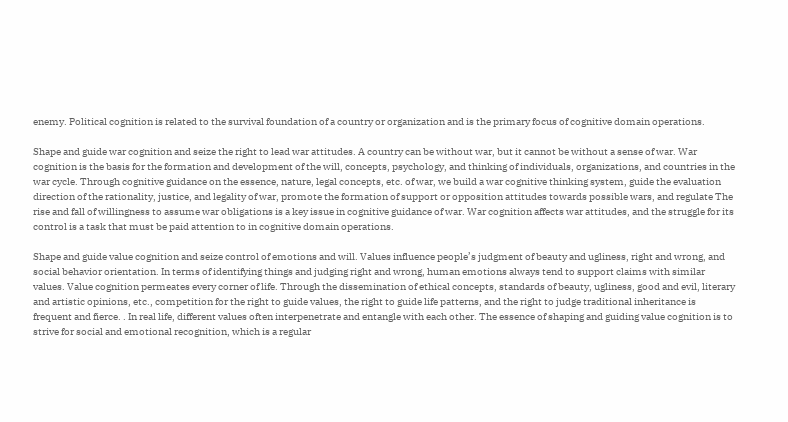enemy. Political cognition is related to the survival foundation of a country or organization and is the primary focus of cognitive domain operations.

Shape and guide war cognition and seize the right to lead war attitudes. A country can be without war, but it cannot be without a sense of war. War cognition is the basis for the formation and development of the will, concepts, psychology, and thinking of individuals, organizations, and countries in the war cycle. Through cognitive guidance on the essence, nature, legal concepts, etc. of war, we build a war cognitive thinking system, guide the evaluation direction of the rationality, justice, and legality of war, promote the formation of support or opposition attitudes towards possible wars, and regulate The rise and fall of willingness to assume war obligations is a key issue in cognitive guidance of war. War cognition affects war attitudes, and the struggle for its control is a task that must be paid attention to in cognitive domain operations.

Shape and guide value cognition and seize control of emotions and will. Values influence people’s judgment of beauty and ugliness, right and wrong, and social behavior orientation. In terms of identifying things and judging right and wrong, human emotions always tend to support claims with similar values. Value cognition permeates every corner of life. Through the dissemination of ethical concepts, standards of beauty, ugliness, good and evil, literary and artistic opinions, etc., competition for the right to guide values, the right to guide life patterns, and the right to judge traditional inheritance is frequent and fierce. . In real life, different values often interpenetrate and entangle with each other. The essence of shaping and guiding value cognition is to strive for social and emotional recognition, which is a regular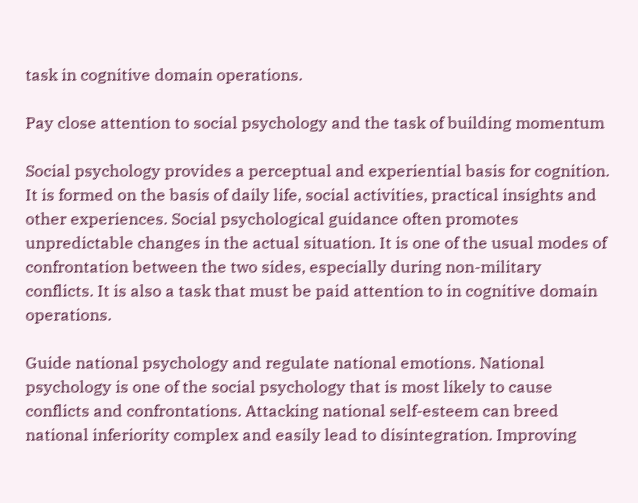task in cognitive domain operations.

Pay close attention to social psychology and the task of building momentum

Social psychology provides a perceptual and experiential basis for cognition. It is formed on the basis of daily life, social activities, practical insights and other experiences. Social psychological guidance often promotes unpredictable changes in the actual situation. It is one of the usual modes of confrontation between the two sides, especially during non-military conflicts. It is also a task that must be paid attention to in cognitive domain operations.

Guide national psychology and regulate national emotions. National psychology is one of the social psychology that is most likely to cause conflicts and confrontations. Attacking national self-esteem can breed national inferiority complex and easily lead to disintegration. Improving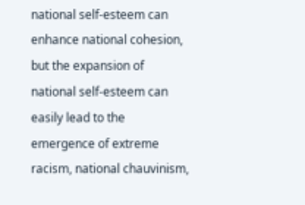national self-esteem can enhance national cohesion, but the expansion of national self-esteem can easily lead to the emergence of extreme racism, national chauvinism,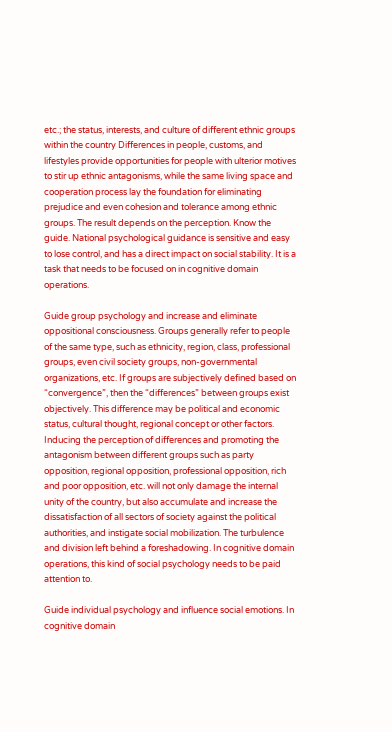etc.; the status, interests, and culture of different ethnic groups within the country Differences in people, customs, and lifestyles provide opportunities for people with ulterior motives to stir up ethnic antagonisms, while the same living space and cooperation process lay the foundation for eliminating prejudice and even cohesion and tolerance among ethnic groups. The result depends on the perception. Know the guide. National psychological guidance is sensitive and easy to lose control, and has a direct impact on social stability. It is a task that needs to be focused on in cognitive domain operations.

Guide group psychology and increase and eliminate oppositional consciousness. Groups generally refer to people of the same type, such as ethnicity, region, class, professional groups, even civil society groups, non-governmental organizations, etc. If groups are subjectively defined based on “convergence”, then the “differences” between groups exist objectively. This difference may be political and economic status, cultural thought, regional concept or other factors. Inducing the perception of differences and promoting the antagonism between different groups such as party opposition, regional opposition, professional opposition, rich and poor opposition, etc. will not only damage the internal unity of the country, but also accumulate and increase the dissatisfaction of all sectors of society against the political authorities, and instigate social mobilization. The turbulence and division left behind a foreshadowing. In cognitive domain operations, this kind of social psychology needs to be paid attention to.

Guide individual psychology and influence social emotions. In cognitive domain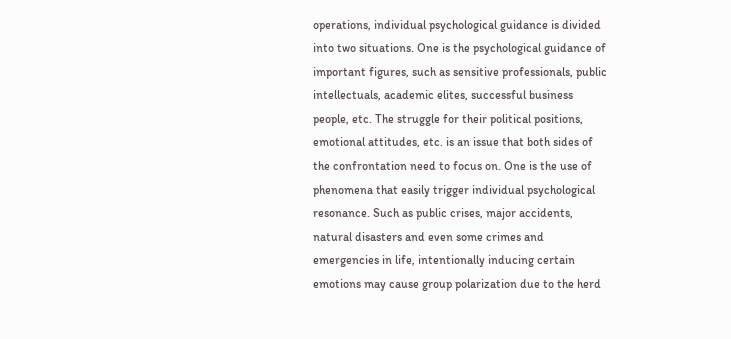operations, individual psychological guidance is divided into two situations. One is the psychological guidance of important figures, such as sensitive professionals, public intellectuals, academic elites, successful business people, etc. The struggle for their political positions, emotional attitudes, etc. is an issue that both sides of the confrontation need to focus on. One is the use of phenomena that easily trigger individual psychological resonance. Such as public crises, major accidents, natural disasters and even some crimes and emergencies in life, intentionally inducing certain emotions may cause group polarization due to the herd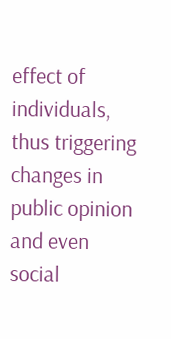effect of individuals, thus triggering changes in public opinion and even social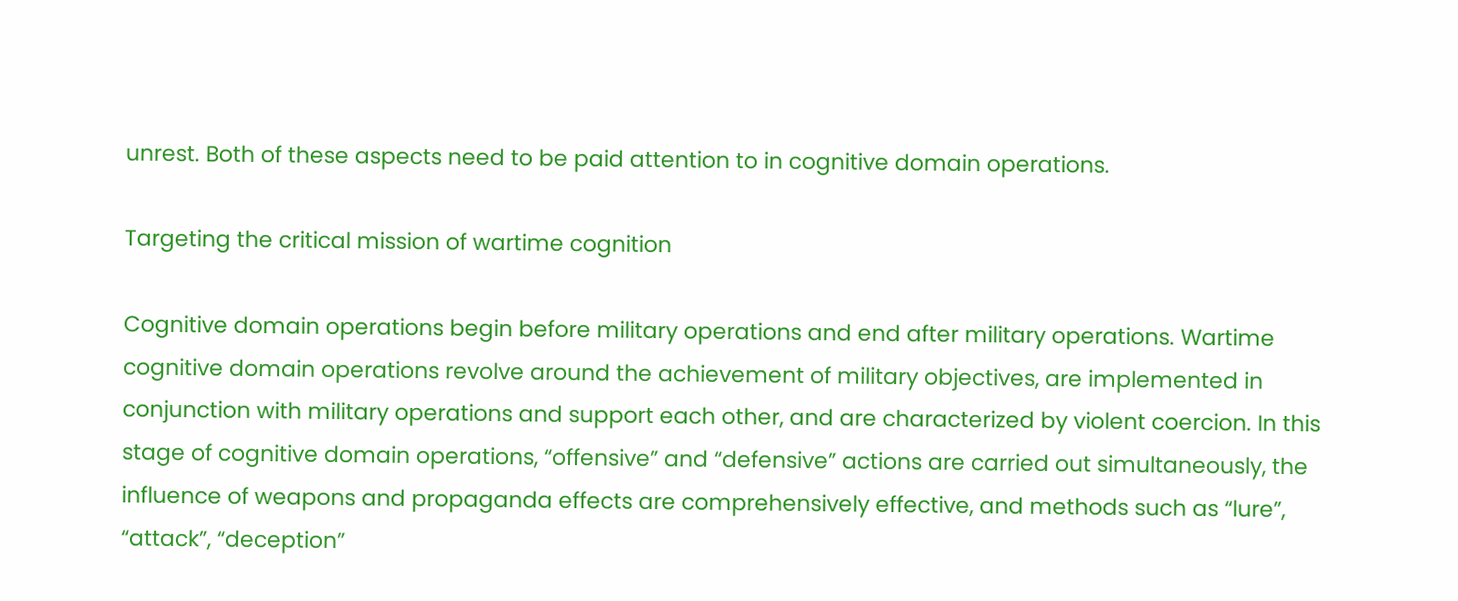unrest. Both of these aspects need to be paid attention to in cognitive domain operations.

Targeting the critical mission of wartime cognition

Cognitive domain operations begin before military operations and end after military operations. Wartime cognitive domain operations revolve around the achievement of military objectives, are implemented in conjunction with military operations and support each other, and are characterized by violent coercion. In this stage of cognitive domain operations, “offensive” and “defensive” actions are carried out simultaneously, the influence of weapons and propaganda effects are comprehensively effective, and methods such as “lure”, “attack”, “deception”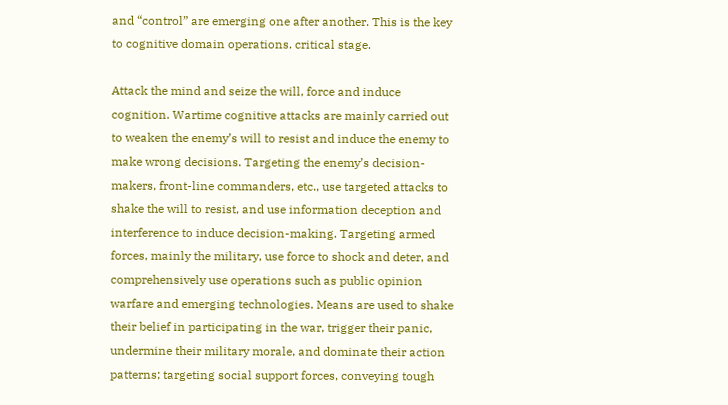and “control” are emerging one after another. This is the key to cognitive domain operations. critical stage.

Attack the mind and seize the will, force and induce cognition. Wartime cognitive attacks are mainly carried out to weaken the enemy’s will to resist and induce the enemy to make wrong decisions. Targeting the enemy’s decision-makers, front-line commanders, etc., use targeted attacks to shake the will to resist, and use information deception and interference to induce decision-making. Targeting armed forces, mainly the military, use force to shock and deter, and comprehensively use operations such as public opinion warfare and emerging technologies. Means are used to shake their belief in participating in the war, trigger their panic, undermine their military morale, and dominate their action patterns; targeting social support forces, conveying tough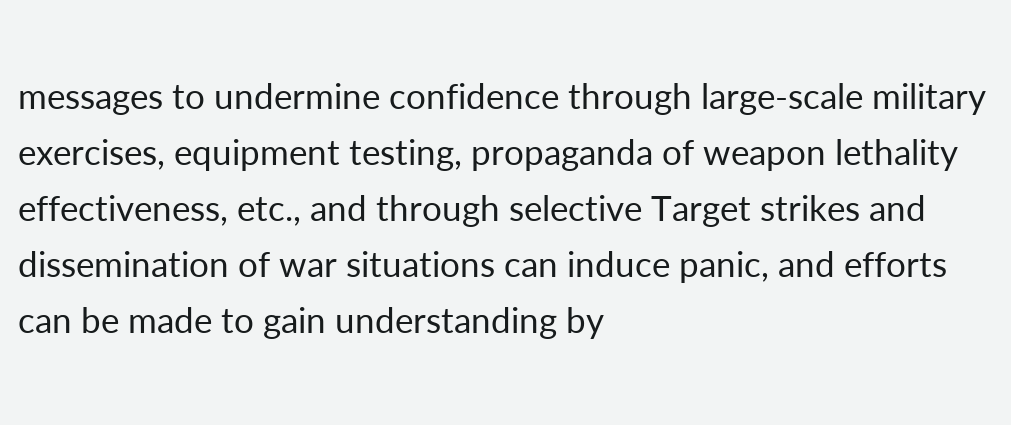messages to undermine confidence through large-scale military exercises, equipment testing, propaganda of weapon lethality effectiveness, etc., and through selective Target strikes and dissemination of war situations can induce panic, and efforts can be made to gain understanding by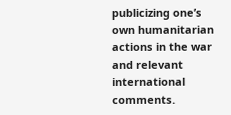publicizing one’s own humanitarian actions in the war and relevant international comments.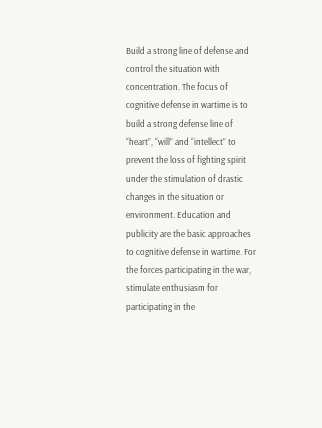Build a strong line of defense and control the situation with concentration. The focus of cognitive defense in wartime is to build a strong defense line of “heart”, “will” and “intellect” to prevent the loss of fighting spirit under the stimulation of drastic changes in the situation or environment. Education and publicity are the basic approaches to cognitive defense in wartime. For the forces participating in the war, stimulate enthusiasm for participating in the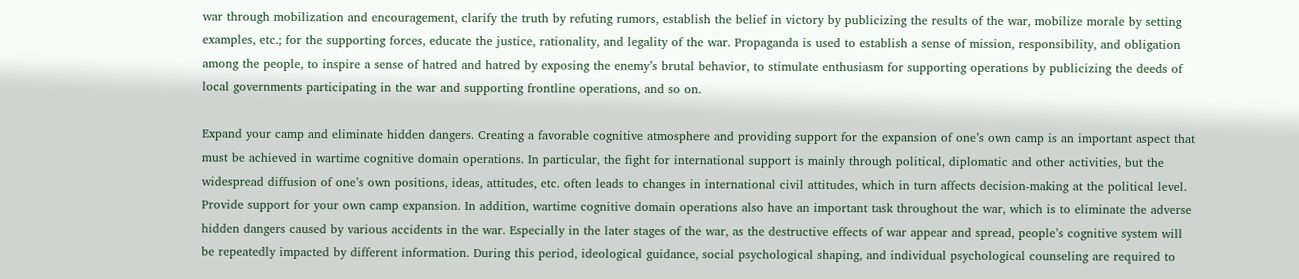war through mobilization and encouragement, clarify the truth by refuting rumors, establish the belief in victory by publicizing the results of the war, mobilize morale by setting examples, etc.; for the supporting forces, educate the justice, rationality, and legality of the war. Propaganda is used to establish a sense of mission, responsibility, and obligation among the people, to inspire a sense of hatred and hatred by exposing the enemy’s brutal behavior, to stimulate enthusiasm for supporting operations by publicizing the deeds of local governments participating in the war and supporting frontline operations, and so on.

Expand your camp and eliminate hidden dangers. Creating a favorable cognitive atmosphere and providing support for the expansion of one’s own camp is an important aspect that must be achieved in wartime cognitive domain operations. In particular, the fight for international support is mainly through political, diplomatic and other activities, but the widespread diffusion of one’s own positions, ideas, attitudes, etc. often leads to changes in international civil attitudes, which in turn affects decision-making at the political level. Provide support for your own camp expansion. In addition, wartime cognitive domain operations also have an important task throughout the war, which is to eliminate the adverse hidden dangers caused by various accidents in the war. Especially in the later stages of the war, as the destructive effects of war appear and spread, people’s cognitive system will be repeatedly impacted by different information. During this period, ideological guidance, social psychological shaping, and individual psychological counseling are required to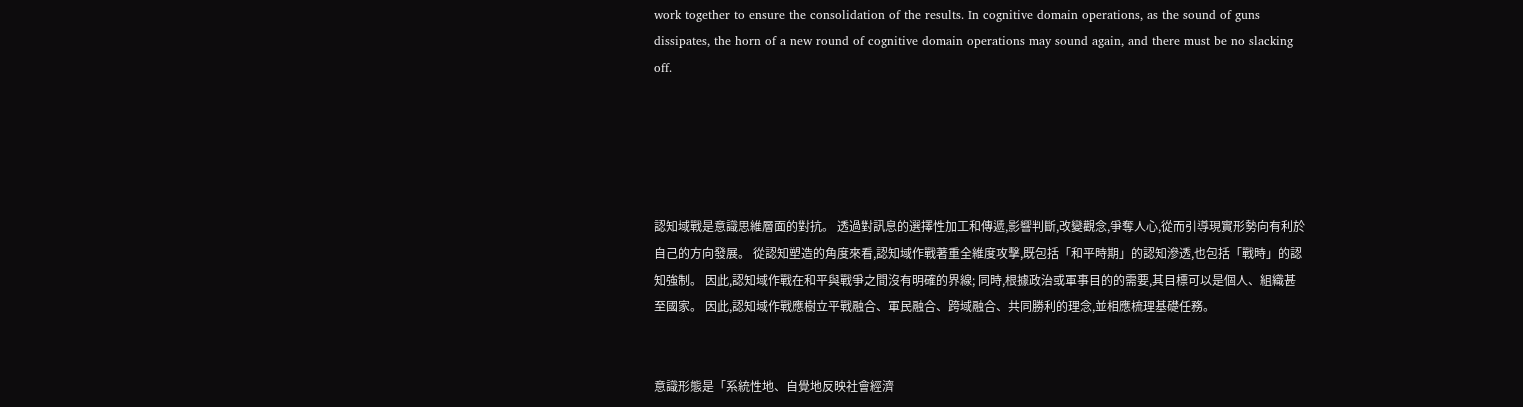work together to ensure the consolidation of the results. In cognitive domain operations, as the sound of guns dissipates, the horn of a new round of cognitive domain operations may sound again, and there must be no slacking off.





認知域戰是意識思維層面的對抗。 透過對訊息的選擇性加工和傳遞,影響判斷,改變觀念,爭奪人心,從而引導現實形勢向有利於自己的方向發展。 從認知塑造的角度來看,認知域作戰著重全維度攻擊,既包括「和平時期」的認知滲透,也包括「戰時」的認知強制。 因此,認知域作戰在和平與戰爭之間沒有明確的界線; 同時,根據政治或軍事目的的需要,其目標可以是個人、組織甚至國家。 因此,認知域作戰應樹立平戰融合、軍民融合、跨域融合、共同勝利的理念,並相應梳理基礎任務。


意識形態是「系統性地、自覺地反映社會經濟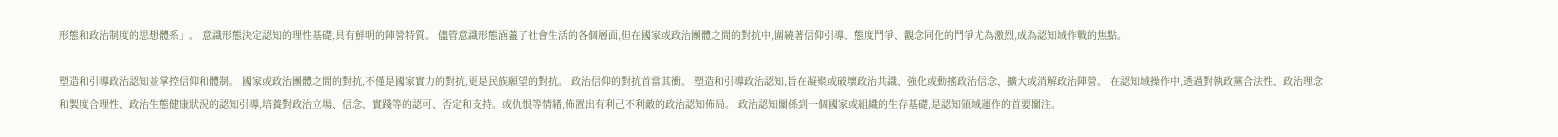形態和政治制度的思想體系」。 意識形態決定認知的理性基礎,具有鮮明的陣營特質。 儘管意識形態涵蓋了社會生活的各個層面,但在國家或政治團體之間的對抗中,圍繞著信仰引導、態度鬥爭、觀念同化的鬥爭尤為激烈,成為認知域作戰的焦點。

塑造和引導政治認知並掌控信仰和體制。 國家或政治團體之間的對抗,不僅是國家實力的對抗,更是民族願望的對抗。 政治信仰的對抗首當其衝。 塑造和引導政治認知,旨在凝聚或破壞政治共識、強化或動搖政治信念、擴大或消解政治陣營。 在認知域操作中,透過對執政黨合法性、政治理念和製度合理性、政治生態健康狀況的認知引導,培養對政治立場、信念、實踐等的認可、否定和支持。或仇恨等情緒,佈置出有利己不利敵的政治認知佈局。 政治認知關係到一個國家或組織的生存基礎,是認知領域運作的首要關注。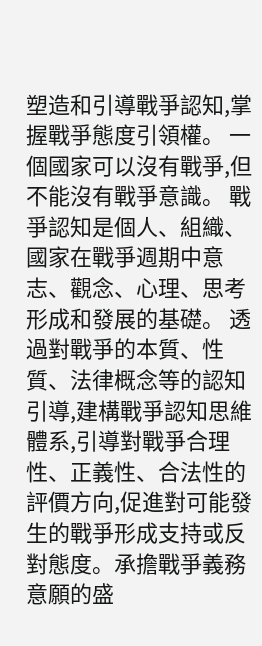塑造和引導戰爭認知,掌握戰爭態度引領權。 一個國家可以沒有戰爭,但不能沒有戰爭意識。 戰爭認知是個人、組織、國家在戰爭週期中意志、觀念、心理、思考形成和發展的基礎。 透過對戰爭的本質、性質、法律概念等的認知引導,建構戰爭認知思維體系,引導對戰爭合理性、正義性、合法性的評價方向,促進對可能發生的戰爭形成支持或反對態度。承擔戰爭義務意願的盛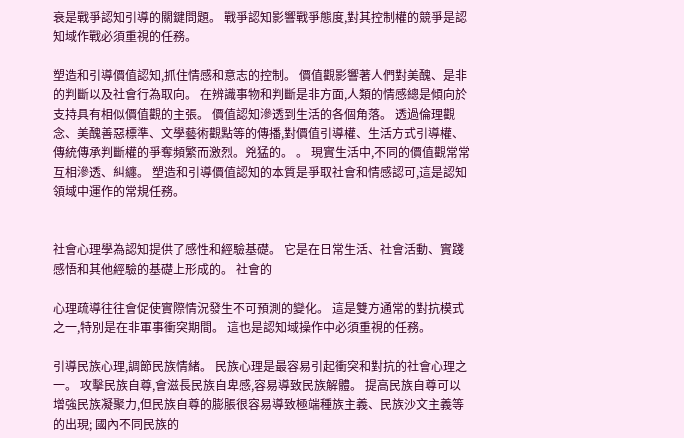衰是戰爭認知引導的關鍵問題。 戰爭認知影響戰爭態度,對其控制權的競爭是認知域作戰必須重視的任務。

塑造和引導價值認知,抓住情感和意志的控制。 價值觀影響著人們對美醜、是非的判斷以及社會行為取向。 在辨識事物和判斷是非方面,人類的情感總是傾向於支持具有相似價值觀的主張。 價值認知滲透到生活的各個角落。 透過倫理觀念、美醜善惡標準、文學藝術觀點等的傳播,對價值引導權、生活方式引導權、傳統傳承判斷權的爭奪頻繁而激烈。兇猛的。 。 現實生活中,不同的價值觀常常互相滲透、糾纏。 塑造和引導價值認知的本質是爭取社會和情感認可,這是認知領域中運作的常規任務。


社會心理學為認知提供了感性和經驗基礎。 它是在日常生活、社會活動、實踐感悟和其他經驗的基礎上形成的。 社會的

心理疏導往往會促使實際情況發生不可預測的變化。 這是雙方通常的對抗模式之一,特別是在非軍事衝突期間。 這也是認知域操作中必須重視的任務。

引導民族心理,調節民族情緒。 民族心理是最容易引起衝突和對抗的社會心理之一。 攻擊民族自尊,會滋長民族自卑感,容易導致民族解體。 提高民族自尊可以增強民族凝聚力,但民族自尊的膨脹很容易導致極端種族主義、民族沙文主義等的出現; 國內不同民族的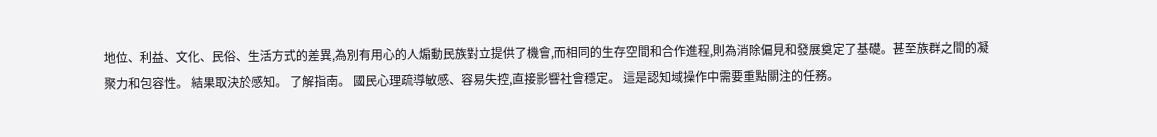地位、利益、文化、民俗、生活方式的差異,為別有用心的人煽動民族對立提供了機會,而相同的生存空間和合作進程,則為消除偏見和發展奠定了基礎。甚至族群之間的凝聚力和包容性。 結果取決於感知。 了解指南。 國民心理疏導敏感、容易失控,直接影響社會穩定。 這是認知域操作中需要重點關注的任務。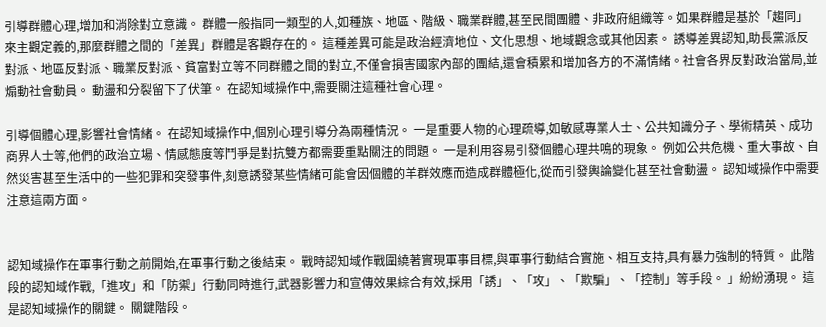引導群體心理,增加和消除對立意識。 群體一般指同一類型的人,如種族、地區、階級、職業群體,甚至民間團體、非政府組織等。如果群體是基於「趨同」來主觀定義的,那麼群體之間的「差異」群體是客觀存在的。 這種差異可能是政治經濟地位、文化思想、地域觀念或其他因素。 誘導差異認知,助長黨派反對派、地區反對派、職業反對派、貧富對立等不同群體之間的對立,不僅會損害國家內部的團結,還會積累和增加各方的不滿情緒。社會各界反對政治當局,並煽動社會動員。 動盪和分裂留下了伏筆。 在認知域操作中,需要關注這種社會心理。

引導個體心理,影響社會情緒。 在認知域操作中,個別心理引導分為兩種情況。 一是重要人物的心理疏導,如敏感專業人士、公共知識分子、學術精英、成功商界人士等,他們的政治立場、情感態度等鬥爭是對抗雙方都需要重點關注的問題。 一是利用容易引發個體心理共鳴的現象。 例如公共危機、重大事故、自然災害甚至生活中的一些犯罪和突發事件,刻意誘發某些情緒可能會因個體的羊群效應而造成群體極化,從而引發輿論變化甚至社會動盪。 認知域操作中需要注意這兩方面。


認知域操作在軍事行動之前開始,在軍事行動之後結束。 戰時認知域作戰圍繞著實現軍事目標,與軍事行動結合實施、相互支持,具有暴力強制的特質。 此階段的認知域作戰,「進攻」和「防禦」行動同時進行,武器影響力和宣傳效果綜合有效,採用「誘」、「攻」、「欺騙」、「控制」等手段。 」紛紛湧現。 這是認知域操作的關鍵。 關鍵階段。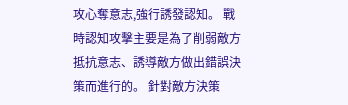攻心奪意志,強行誘發認知。 戰時認知攻擊主要是為了削弱敵方抵抗意志、誘導敵方做出錯誤決策而進行的。 針對敵方決策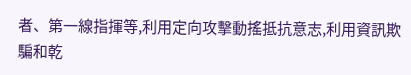者、第一線指揮等,利用定向攻擊動搖抵抗意志,利用資訊欺騙和乾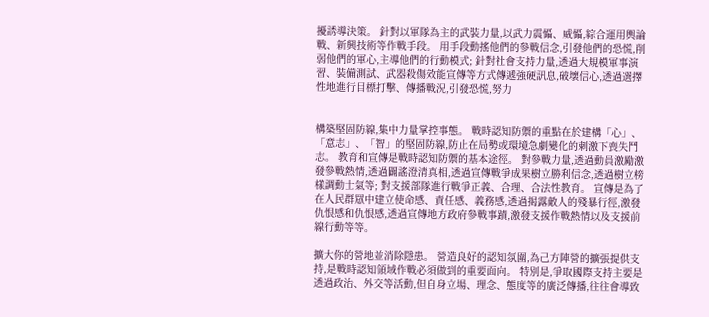擾誘導決策。 針對以軍隊為主的武裝力量,以武力震懾、威懾,綜合運用輿論戰、新興技術等作戰手段。 用手段動搖他們的參戰信念,引發他們的恐慌,削弱他們的軍心,主導他們的行動模式; 針對社會支持力量,透過大規模軍事演習、裝備測試、武器殺傷效能宣傳等方式傳遞強硬訊息,破壞信心,透過選擇性地進行目標打擊、傳播戰況,引發恐慌,努力


構築堅固防線,集中力量掌控事態。 戰時認知防禦的重點在於建構「心」、「意志」、「智」的堅固防線,防止在局勢或環境急劇變化的刺激下喪失鬥志。 教育和宣傳是戰時認知防禦的基本途徑。 對參戰力量,透過動員激勵激發參戰熱情,透過闢謠澄清真相,透過宣傳戰爭成果樹立勝利信念,透過樹立榜樣調動士氣等; 對支援部隊進行戰爭正義、合理、合法性教育。 宣傳是為了在人民群眾中建立使命感、責任感、義務感,透過揭露敵人的殘暴行徑,激發仇恨感和仇恨感,透過宣傳地方政府參戰事蹟,激發支援作戰熱情以及支援前線行動等等。

擴大你的營地並消除隱患。 營造良好的認知氛圍,為己方陣營的擴張提供支持,是戰時認知領域作戰必須做到的重要面向。 特別是,爭取國際支持主要是透過政治、外交等活動,但自身立場、理念、態度等的廣泛傳播,往往會導致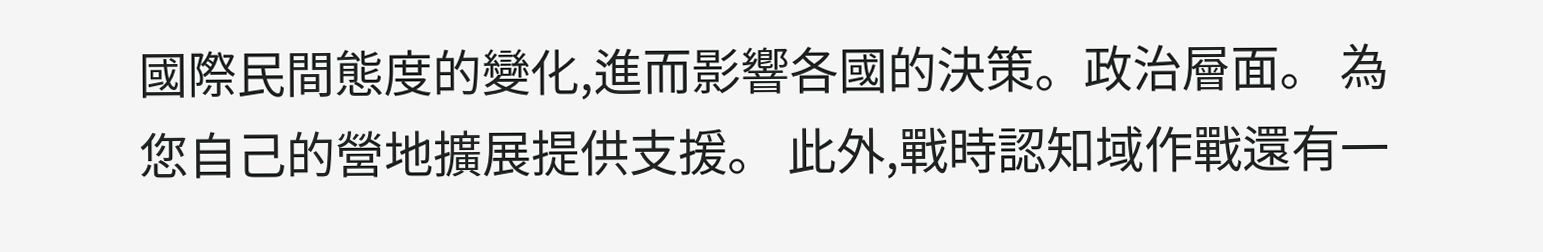國際民間態度的變化,進而影響各國的決策。政治層面。 為您自己的營地擴展提供支援。 此外,戰時認知域作戰還有一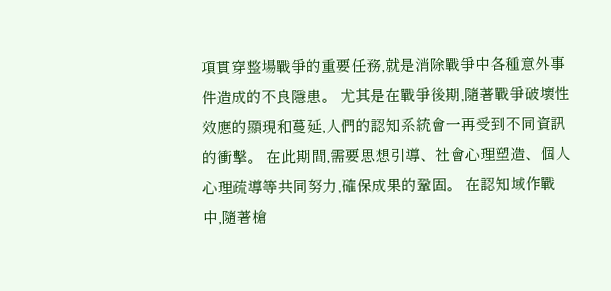項貫穿整場戰爭的重要任務,就是消除戰爭中各種意外事件造成的不良隱患。 尤其是在戰爭後期,隨著戰爭破壞性效應的顯現和蔓延,人們的認知系統會一再受到不同資訊的衝擊。 在此期間,需要思想引導、社會心理塑造、個人心理疏導等共同努力,確保成果的鞏固。 在認知域作戰中,隨著槍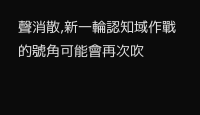聲消散,新一輪認知域作戰的號角可能會再次吹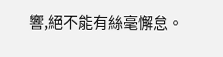響,絕不能有絲毫懈怠。